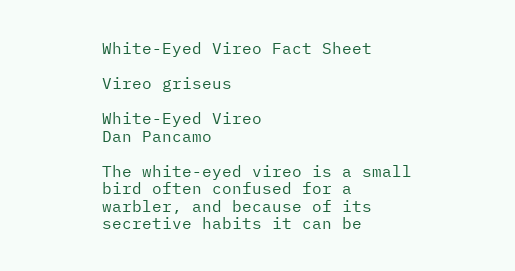White-Eyed Vireo Fact Sheet

Vireo griseus

White-Eyed Vireo
Dan Pancamo

The white-eyed vireo is a small bird often confused for a warbler, and because of its secretive habits it can be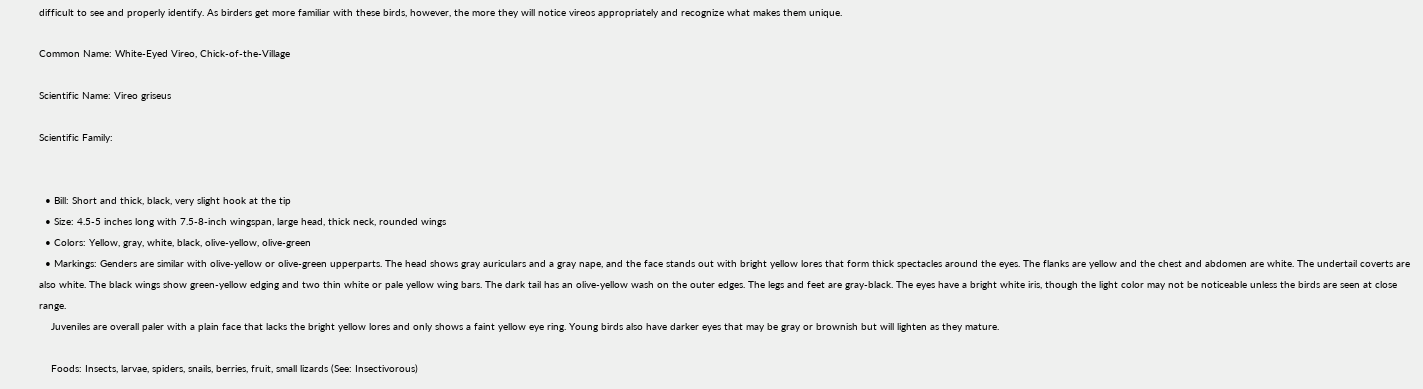difficult to see and properly identify. As birders get more familiar with these birds, however, the more they will notice vireos appropriately and recognize what makes them unique.

Common Name: White-Eyed Vireo, Chick-of-the-Village

Scientific Name: Vireo griseus

Scientific Family:


  • Bill: Short and thick, black, very slight hook at the tip
  • Size: 4.5-5 inches long with 7.5-8-inch wingspan, large head, thick neck, rounded wings
  • Colors: Yellow, gray, white, black, olive-yellow, olive-green
  • Markings: Genders are similar with olive-yellow or olive-green upperparts. The head shows gray auriculars and a gray nape, and the face stands out with bright yellow lores that form thick spectacles around the eyes. The flanks are yellow and the chest and abdomen are white. The undertail coverts are also white. The black wings show green-yellow edging and two thin white or pale yellow wing bars. The dark tail has an olive-yellow wash on the outer edges. The legs and feet are gray-black. The eyes have a bright white iris, though the light color may not be noticeable unless the birds are seen at close range.
    Juveniles are overall paler with a plain face that lacks the bright yellow lores and only shows a faint yellow eye ring. Young birds also have darker eyes that may be gray or brownish but will lighten as they mature.

    Foods: Insects, larvae, spiders, snails, berries, fruit, small lizards (See: Insectivorous)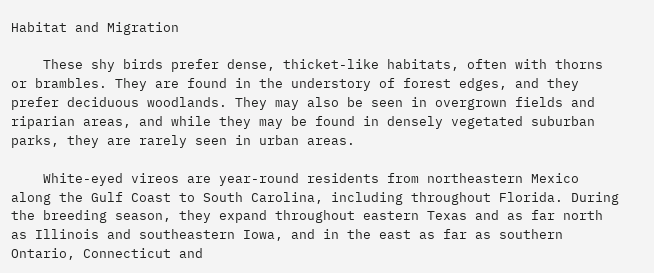Habitat and Migration

    These shy birds prefer dense, thicket-like habitats, often with thorns or brambles. They are found in the understory of forest edges, and they prefer deciduous woodlands. They may also be seen in overgrown fields and riparian areas, and while they may be found in densely vegetated suburban parks, they are rarely seen in urban areas.

    White-eyed vireos are year-round residents from northeastern Mexico along the Gulf Coast to South Carolina, including throughout Florida. During the breeding season, they expand throughout eastern Texas and as far north as Illinois and southeastern Iowa, and in the east as far as southern Ontario, Connecticut and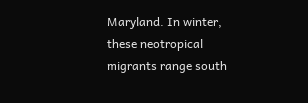Maryland. In winter, these neotropical migrants range south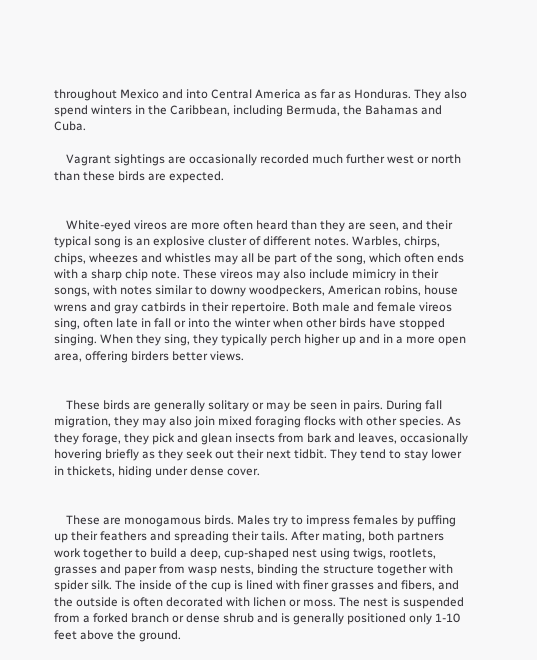throughout Mexico and into Central America as far as Honduras. They also spend winters in the Caribbean, including Bermuda, the Bahamas and Cuba.

    Vagrant sightings are occasionally recorded much further west or north than these birds are expected.


    White-eyed vireos are more often heard than they are seen, and their typical song is an explosive cluster of different notes. Warbles, chirps, chips, wheezes and whistles may all be part of the song, which often ends with a sharp chip note. These vireos may also include mimicry in their songs, with notes similar to downy woodpeckers, American robins, house wrens and gray catbirds in their repertoire. Both male and female vireos sing, often late in fall or into the winter when other birds have stopped singing. When they sing, they typically perch higher up and in a more open area, offering birders better views.


    These birds are generally solitary or may be seen in pairs. During fall migration, they may also join mixed foraging flocks with other species. As they forage, they pick and glean insects from bark and leaves, occasionally hovering briefly as they seek out their next tidbit. They tend to stay lower in thickets, hiding under dense cover.


    These are monogamous birds. Males try to impress females by puffing up their feathers and spreading their tails. After mating, both partners work together to build a deep, cup-shaped nest using twigs, rootlets, grasses and paper from wasp nests, binding the structure together with spider silk. The inside of the cup is lined with finer grasses and fibers, and the outside is often decorated with lichen or moss. The nest is suspended from a forked branch or dense shrub and is generally positioned only 1-10 feet above the ground.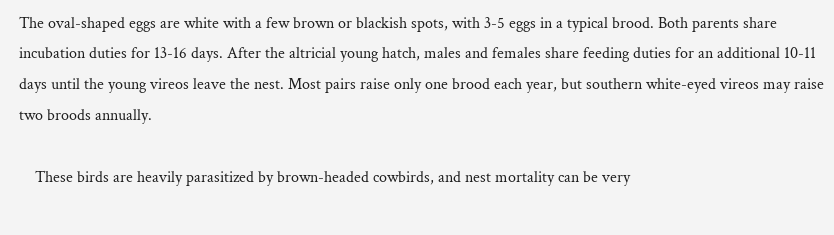The oval-shaped eggs are white with a few brown or blackish spots, with 3-5 eggs in a typical brood. Both parents share incubation duties for 13-16 days. After the altricial young hatch, males and females share feeding duties for an additional 10-11 days until the young vireos leave the nest. Most pairs raise only one brood each year, but southern white-eyed vireos may raise two broods annually.

    These birds are heavily parasitized by brown-headed cowbirds, and nest mortality can be very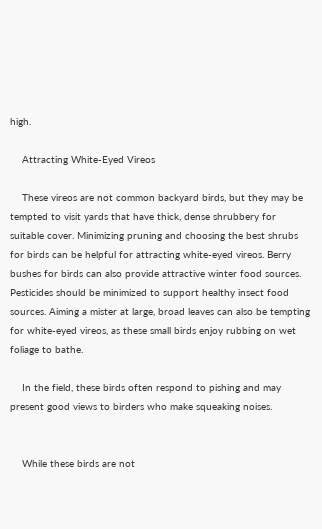high.

    Attracting White-Eyed Vireos

    These vireos are not common backyard birds, but they may be tempted to visit yards that have thick, dense shrubbery for suitable cover. Minimizing pruning and choosing the best shrubs for birds can be helpful for attracting white-eyed vireos. Berry bushes for birds can also provide attractive winter food sources. Pesticides should be minimized to support healthy insect food sources. Aiming a mister at large, broad leaves can also be tempting for white-eyed vireos, as these small birds enjoy rubbing on wet foliage to bathe.

    In the field, these birds often respond to pishing and may present good views to birders who make squeaking noises.


    While these birds are not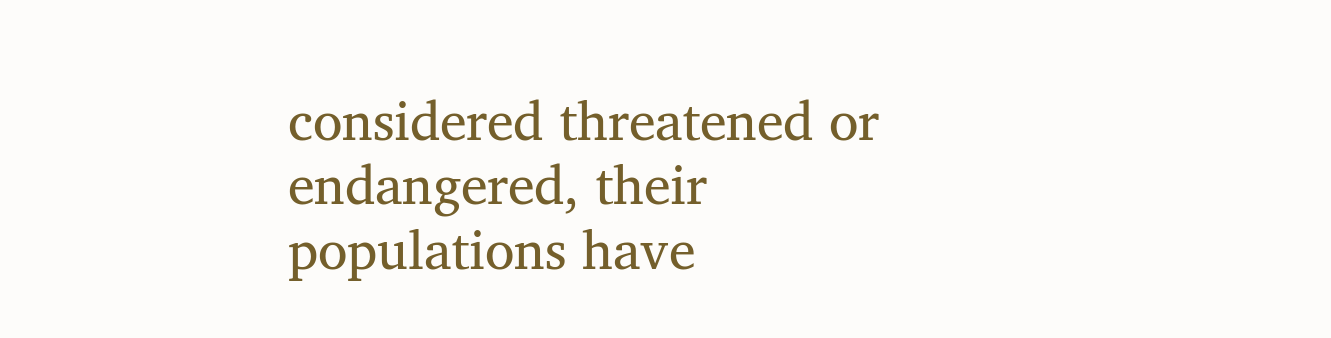considered threatened or endangered, their populations have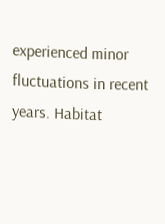experienced minor fluctuations in recent years. Habitat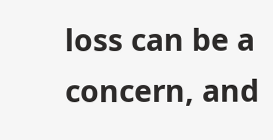loss can be a concern, and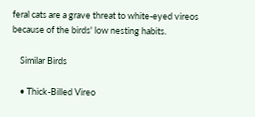feral cats are a grave threat to white-eyed vireos because of the birds' low nesting habits.

    Similar Birds

    • Thick-Billed Vireo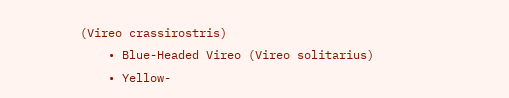(Vireo crassirostris)
    • Blue-Headed Vireo (Vireo solitarius)
    • Yellow-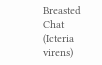Breasted Chat (Icteria virens)